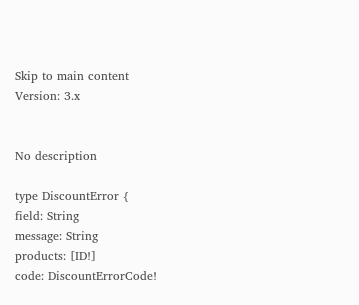Skip to main content
Version: 3.x


No description

type DiscountError {
field: String
message: String
products: [ID!]
code: DiscountErrorCode!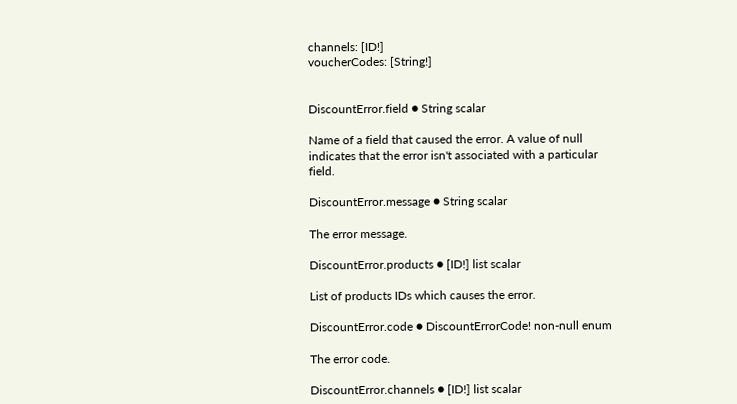channels: [ID!]
voucherCodes: [String!]


DiscountError.field ● String scalar

Name of a field that caused the error. A value of null indicates that the error isn't associated with a particular field.

DiscountError.message ● String scalar

The error message.

DiscountError.products ● [ID!] list scalar

List of products IDs which causes the error.

DiscountError.code ● DiscountErrorCode! non-null enum

The error code.

DiscountError.channels ● [ID!] list scalar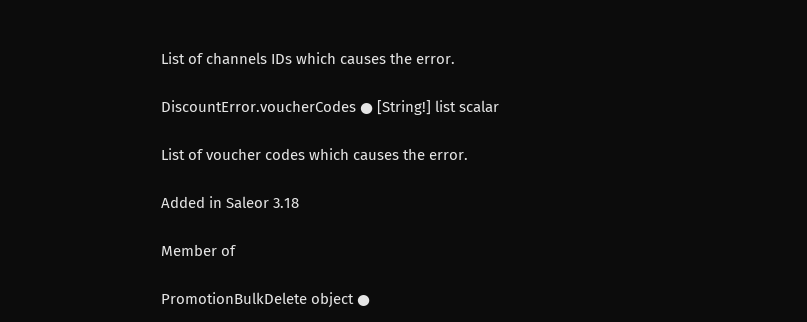List of channels IDs which causes the error.

DiscountError.voucherCodes ● [String!] list scalar

List of voucher codes which causes the error.

Added in Saleor 3.18

Member of

PromotionBulkDelete object ●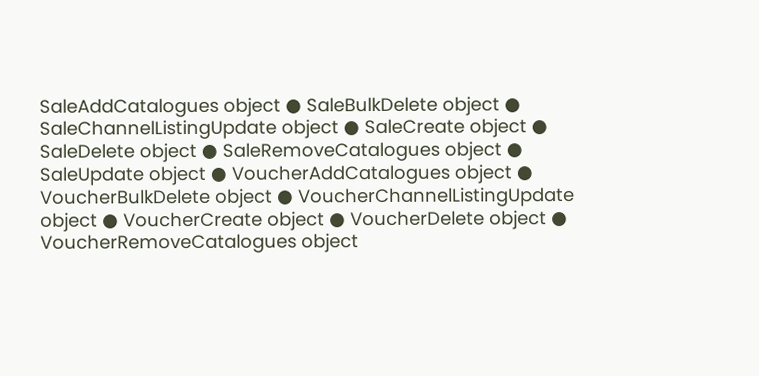SaleAddCatalogues object ● SaleBulkDelete object ● SaleChannelListingUpdate object ● SaleCreate object ● SaleDelete object ● SaleRemoveCatalogues object ● SaleUpdate object ● VoucherAddCatalogues object ● VoucherBulkDelete object ● VoucherChannelListingUpdate object ● VoucherCreate object ● VoucherDelete object ● VoucherRemoveCatalogues object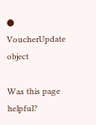● VoucherUpdate object

Was this page helpful?